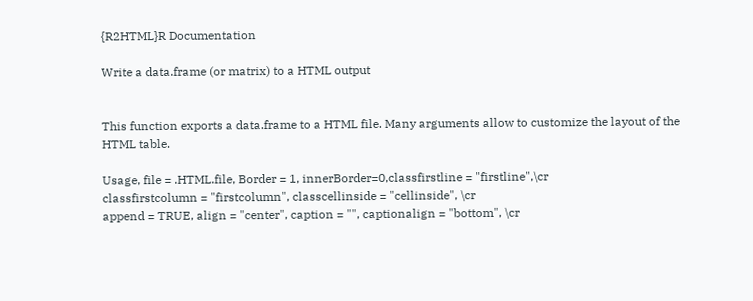{R2HTML}R Documentation

Write a data.frame (or matrix) to a HTML output


This function exports a data.frame to a HTML file. Many arguments allow to customize the layout of the HTML table.

Usage, file = .HTML.file, Border = 1, innerBorder=0,classfirstline = "firstline",\cr
classfirstcolumn = "firstcolumn", classcellinside = "cellinside", \cr
append = TRUE, align = "center", caption = "", captionalign = "bottom", \cr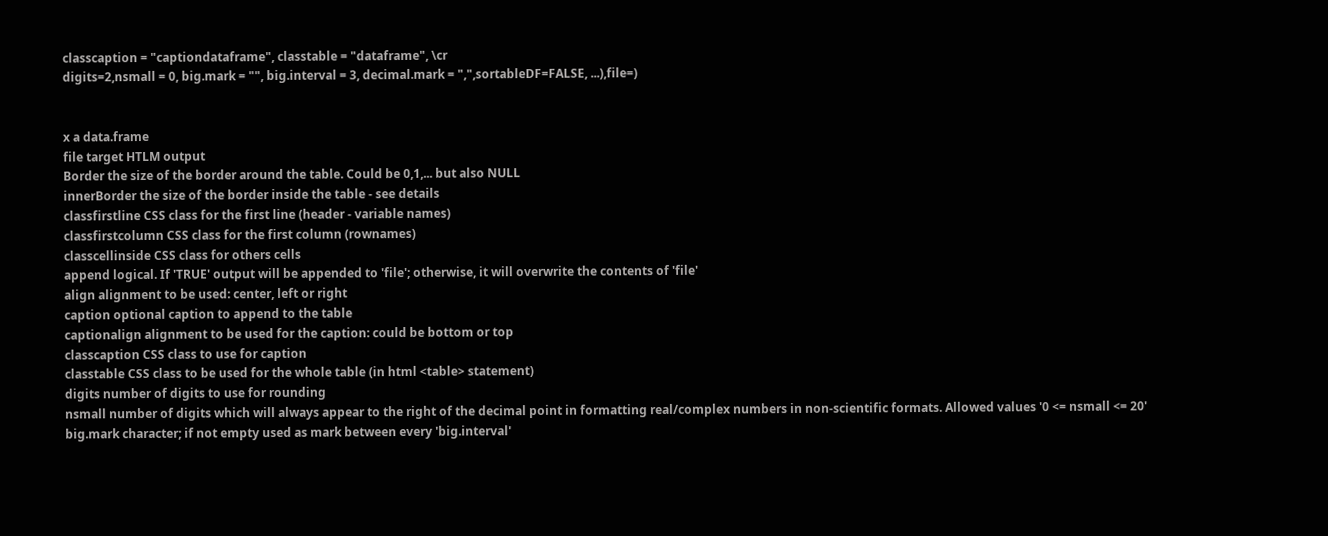classcaption = "captiondataframe", classtable = "dataframe", \cr
digits=2,nsmall = 0, big.mark = "", big.interval = 3, decimal.mark = ",",sortableDF=FALSE, ...),file=)


x a data.frame
file target HTLM output
Border the size of the border around the table. Could be 0,1,... but also NULL
innerBorder the size of the border inside the table - see details
classfirstline CSS class for the first line (header - variable names)
classfirstcolumn CSS class for the first column (rownames)
classcellinside CSS class for others cells
append logical. If 'TRUE' output will be appended to 'file'; otherwise, it will overwrite the contents of 'file'
align alignment to be used: center, left or right
caption optional caption to append to the table
captionalign alignment to be used for the caption: could be bottom or top
classcaption CSS class to use for caption
classtable CSS class to be used for the whole table (in html <table> statement)
digits number of digits to use for rounding
nsmall number of digits which will always appear to the right of the decimal point in formatting real/complex numbers in non-scientific formats. Allowed values '0 <= nsmall <= 20'
big.mark character; if not empty used as mark between every 'big.interval'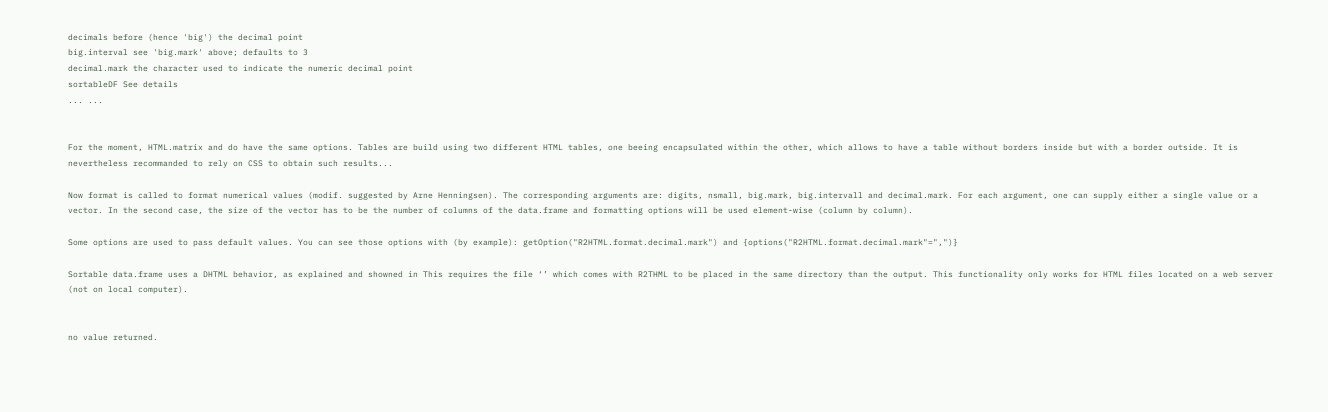decimals before (hence 'big') the decimal point
big.interval see 'big.mark' above; defaults to 3
decimal.mark the character used to indicate the numeric decimal point
sortableDF See details
... ...


For the moment, HTML.matrix and do have the same options. Tables are build using two different HTML tables, one beeing encapsulated within the other, which allows to have a table without borders inside but with a border outside. It is nevertheless recommanded to rely on CSS to obtain such results...

Now format is called to format numerical values (modif. suggested by Arne Henningsen). The corresponding arguments are: digits, nsmall, big.mark, big.intervall and decimal.mark. For each argument, one can supply either a single value or a vector. In the second case, the size of the vector has to be the number of columns of the data.frame and formatting options will be used element-wise (column by column).

Some options are used to pass default values. You can see those options with (by example): getOption("R2HTML.format.decimal.mark") and {options("R2HTML.format.decimal.mark"=",")}

Sortable data.frame uses a DHTML behavior, as explained and showned in This requires the file ‘’ which comes with R2THML to be placed in the same directory than the output. This functionality only works for HTML files located on a web server (not on local computer).


no value returned.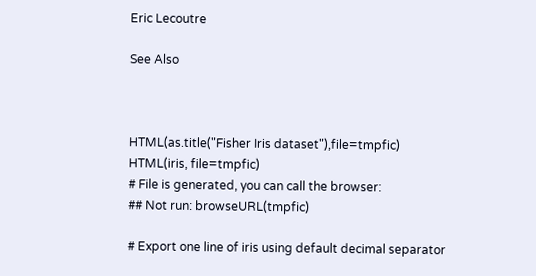Eric Lecoutre

See Also



HTML(as.title("Fisher Iris dataset"),file=tmpfic)
HTML(iris, file=tmpfic)
# File is generated, you can call the browser:
## Not run: browseURL(tmpfic)

# Export one line of iris using default decimal separator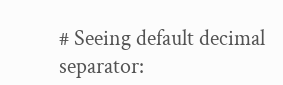# Seeing default decimal separator: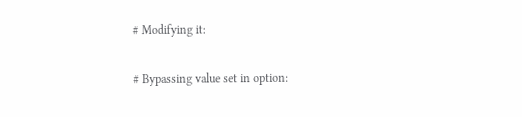# Modifying it:

# Bypassing value set in option: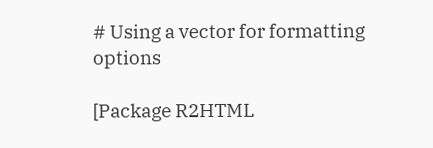# Using a vector for formatting options

[Package R2HTML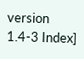version 1.4-3 Index]